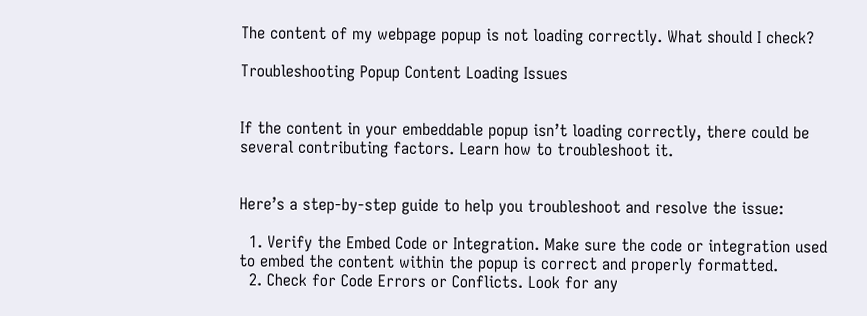The content of my webpage popup is not loading correctly. What should I check?

Troubleshooting Popup Content Loading Issues


If the content in your embeddable popup isn’t loading correctly, there could be several contributing factors. Learn how to troubleshoot it.


Here’s a step-by-step guide to help you troubleshoot and resolve the issue:

  1. Verify the Embed Code or Integration. Make sure the code or integration used to embed the content within the popup is correct and properly formatted.
  2. Check for Code Errors or Conflicts. Look for any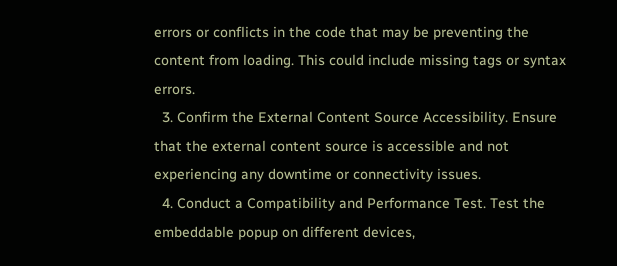errors or conflicts in the code that may be preventing the content from loading. This could include missing tags or syntax errors.
  3. Confirm the External Content Source Accessibility. Ensure that the external content source is accessible and not experiencing any downtime or connectivity issues.
  4. Conduct a Compatibility and Performance Test. Test the embeddable popup on different devices,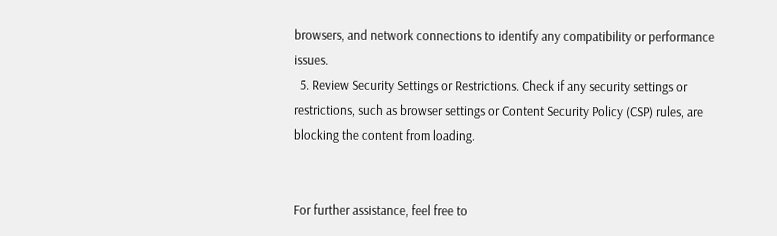browsers, and network connections to identify any compatibility or performance issues.
  5. Review Security Settings or Restrictions. Check if any security settings or restrictions, such as browser settings or Content Security Policy (CSP) rules, are blocking the content from loading.


For further assistance, feel free to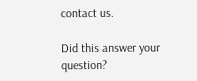contact us.

Did this answer your question?